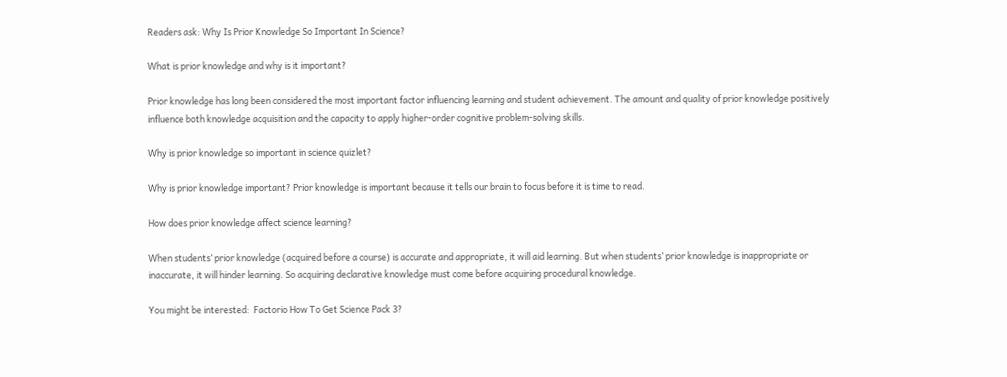Readers ask: Why Is Prior Knowledge So Important In Science?

What is prior knowledge and why is it important?

Prior knowledge has long been considered the most important factor influencing learning and student achievement. The amount and quality of prior knowledge positively influence both knowledge acquisition and the capacity to apply higher-order cognitive problem-solving skills.

Why is prior knowledge so important in science quizlet?

Why is prior knowledge important? Prior knowledge is important because it tells our brain to focus before it is time to read.

How does prior knowledge affect science learning?

When students’ prior knowledge (acquired before a course) is accurate and appropriate, it will aid learning. But when students’ prior knowledge is inappropriate or inaccurate, it will hinder learning. So acquiring declarative knowledge must come before acquiring procedural knowledge.

You might be interested:  Factorio How To Get Science Pack 3?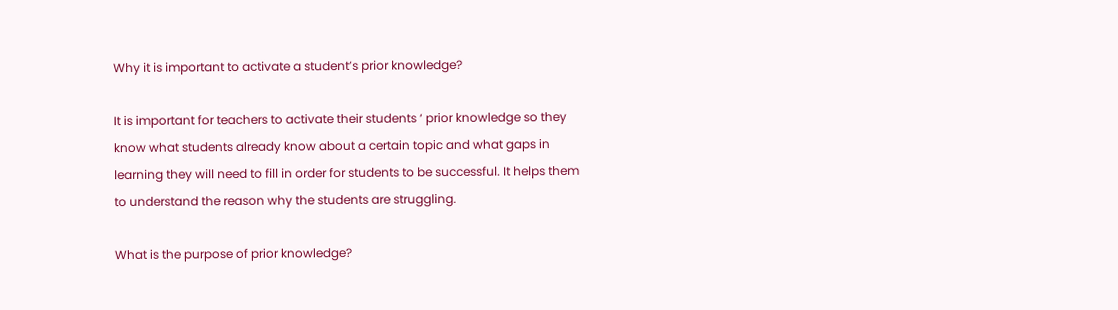Why it is important to activate a student’s prior knowledge?

It is important for teachers to activate their students ‘ prior knowledge so they know what students already know about a certain topic and what gaps in learning they will need to fill in order for students to be successful. It helps them to understand the reason why the students are struggling.

What is the purpose of prior knowledge?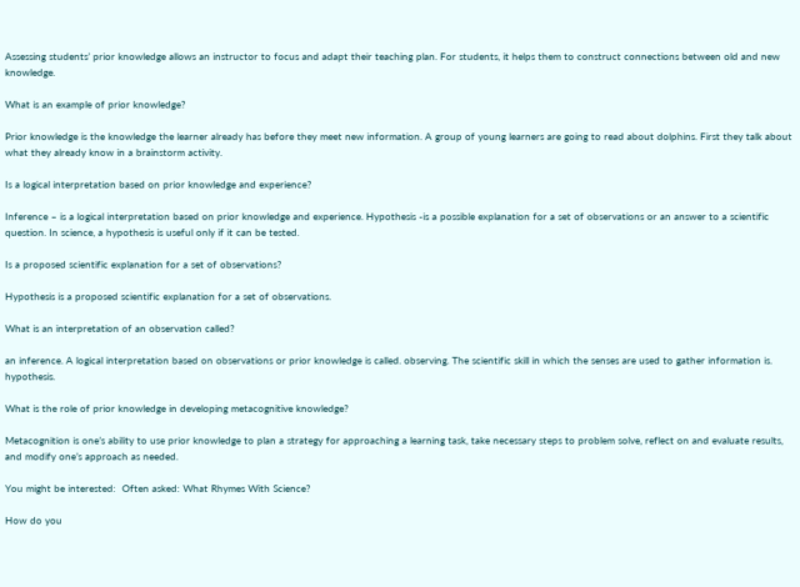Assessing students’ prior knowledge allows an instructor to focus and adapt their teaching plan. For students, it helps them to construct connections between old and new knowledge.

What is an example of prior knowledge?

Prior knowledge is the knowledge the learner already has before they meet new information. A group of young learners are going to read about dolphins. First they talk about what they already know in a brainstorm activity.

Is a logical interpretation based on prior knowledge and experience?

Inference – is a logical interpretation based on prior knowledge and experience. Hypothesis -is a possible explanation for a set of observations or an answer to a scientific question. In science, a hypothesis is useful only if it can be tested.

Is a proposed scientific explanation for a set of observations?

Hypothesis is a proposed scientific explanation for a set of observations.

What is an interpretation of an observation called?

an inference. A logical interpretation based on observations or prior knowledge is called. observing. The scientific skill in which the senses are used to gather information is. hypothesis.

What is the role of prior knowledge in developing metacognitive knowledge?

Metacognition is one’s ability to use prior knowledge to plan a strategy for approaching a learning task, take necessary steps to problem solve, reflect on and evaluate results, and modify one’s approach as needed.

You might be interested:  Often asked: What Rhymes With Science?

How do you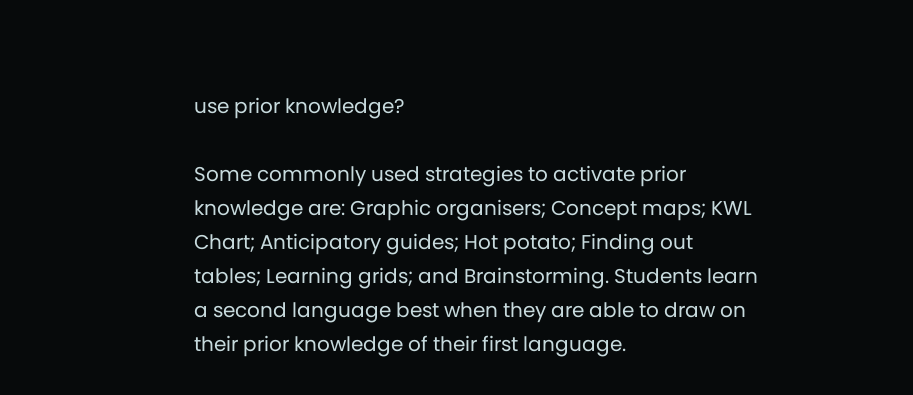use prior knowledge?

Some commonly used strategies to activate prior knowledge are: Graphic organisers; Concept maps; KWL Chart; Anticipatory guides; Hot potato; Finding out tables; Learning grids; and Brainstorming. Students learn a second language best when they are able to draw on their prior knowledge of their first language.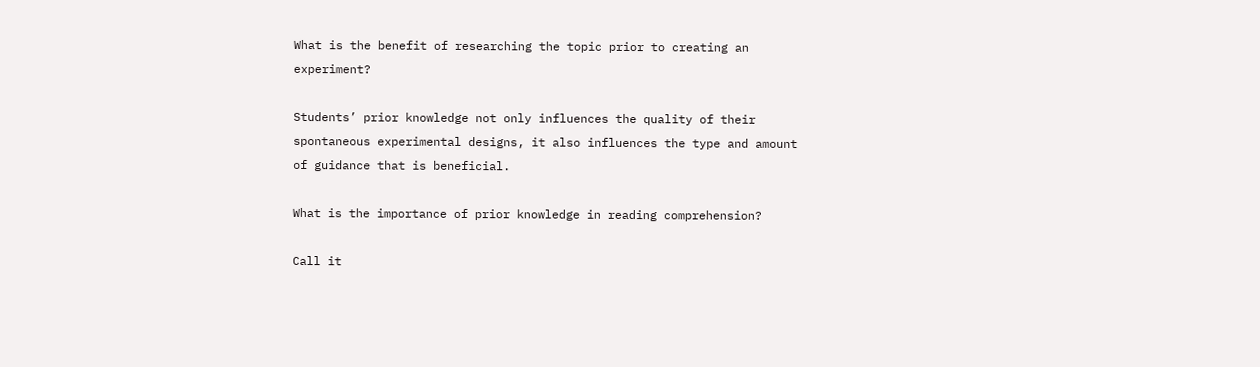What is the benefit of researching the topic prior to creating an experiment?

Students’ prior knowledge not only influences the quality of their spontaneous experimental designs, it also influences the type and amount of guidance that is beneficial.

What is the importance of prior knowledge in reading comprehension?

Call it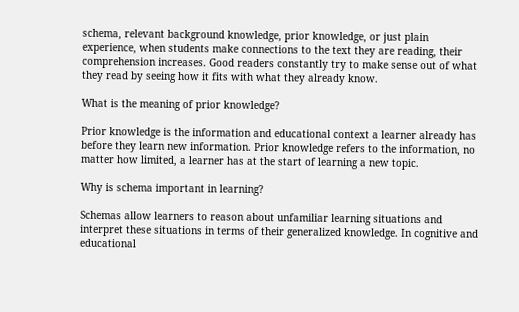schema, relevant background knowledge, prior knowledge, or just plain experience, when students make connections to the text they are reading, their comprehension increases. Good readers constantly try to make sense out of what they read by seeing how it fits with what they already know.

What is the meaning of prior knowledge?

Prior knowledge is the information and educational context a learner already has before they learn new information. Prior knowledge refers to the information, no matter how limited, a learner has at the start of learning a new topic.

Why is schema important in learning?

Schemas allow learners to reason about unfamiliar learning situations and interpret these situations in terms of their generalized knowledge. In cognitive and educational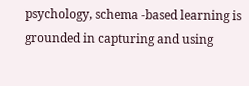psychology, schema -based learning is grounded in capturing and using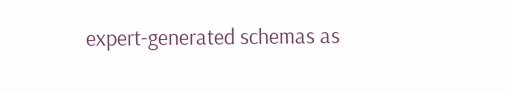expert-generated schemas as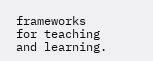frameworks for teaching and learning.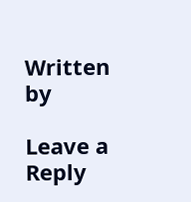Written by

Leave a Reply